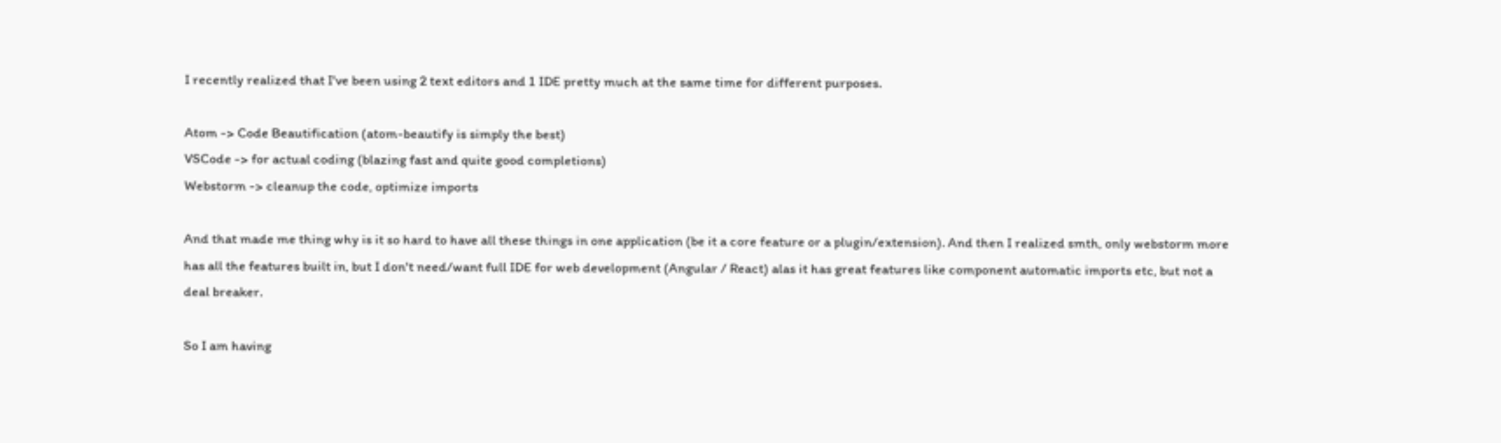I recently realized that I've been using 2 text editors and 1 IDE pretty much at the same time for different purposes.

Atom -> Code Beautification (atom-beautify is simply the best)
VSCode -> for actual coding (blazing fast and quite good completions)
Webstorm -> cleanup the code, optimize imports

And that made me thing why is it so hard to have all these things in one application (be it a core feature or a plugin/extension). And then I realized smth, only webstorm more has all the features built in, but I don't need/want full IDE for web development (Angular / React) alas it has great features like component automatic imports etc, but not a deal breaker.

So I am having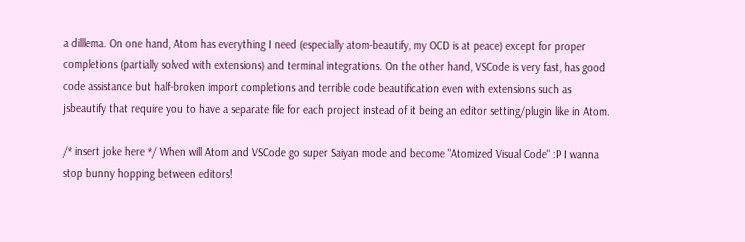a dilllema. On one hand, Atom has everything I need (especially atom-beautify, my OCD is at peace) except for proper completions (partially solved with extensions) and terminal integrations. On the other hand, VSCode is very fast, has good code assistance but half-broken import completions and terrible code beautification even with extensions such as jsbeautify that require you to have a separate file for each project instead of it being an editor setting/plugin like in Atom.

/* insert joke here */ When will Atom and VSCode go super Saiyan mode and become "Atomized Visual Code" :P I wanna stop bunny hopping between editors!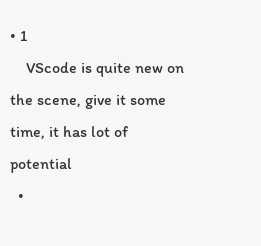• 1
    VScode is quite new on the scene, give it some time, it has lot of potential
  •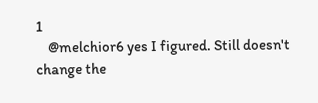1
    @melchior6 yes I figured. Still doesn't change the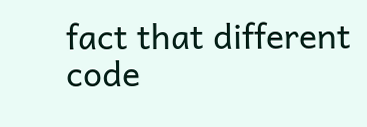fact that different code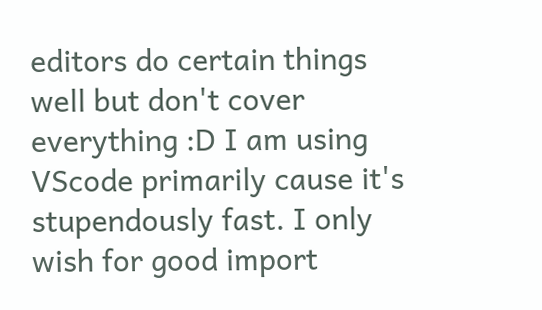editors do certain things well but don't cover everything :D I am using VScode primarily cause it's stupendously fast. I only wish for good import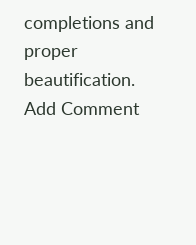completions and proper beautification.
Add Comment